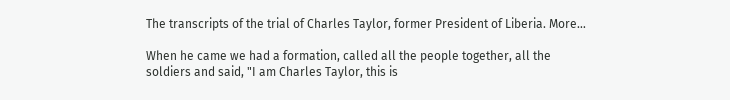The transcripts of the trial of Charles Taylor, former President of Liberia. More…

When he came we had a formation, called all the people together, all the soldiers and said, "I am Charles Taylor, this is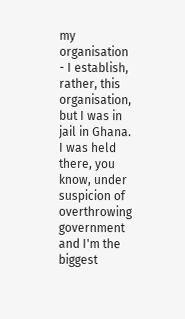my organisation - I establish, rather, this organisation, but I was in jail in Ghana. I was held there, you know, under suspicion of overthrowing government and I'm the biggest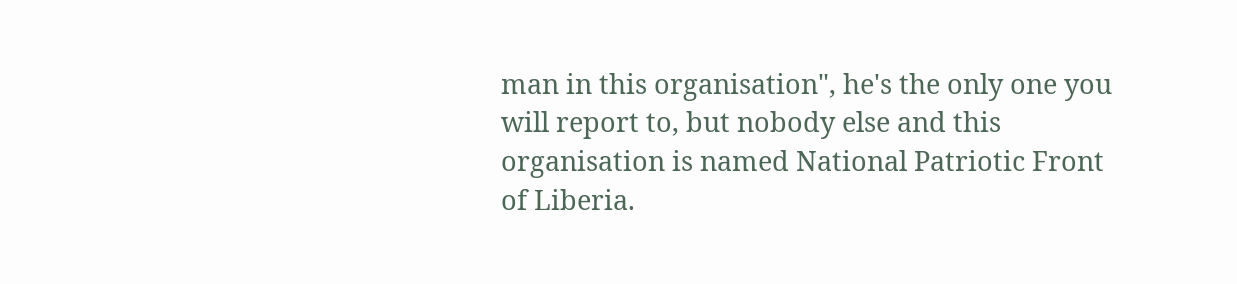man in this organisation", he's the only one you will report to, but nobody else and this organisation is named National Patriotic Front of Liberia.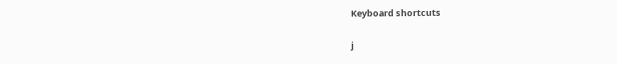Keyboard shortcuts

j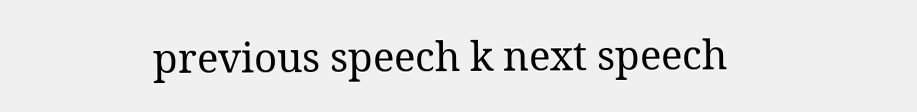previous speech k next speech